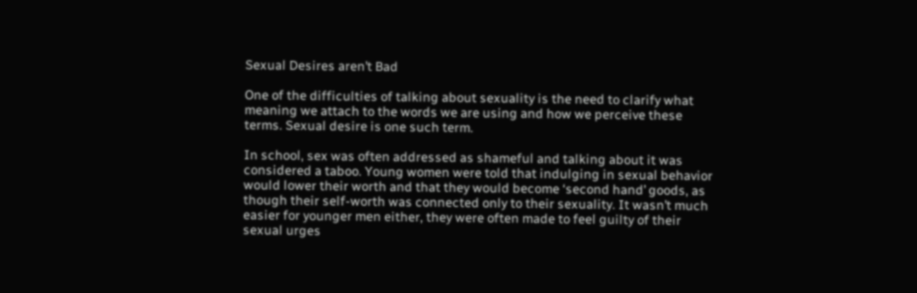Sexual Desires aren’t Bad

One of the difficulties of talking about sexuality is the need to clarify what meaning we attach to the words we are using and how we perceive these terms. Sexual desire is one such term.

In school, sex was often addressed as shameful and talking about it was considered a taboo. Young women were told that indulging in sexual behavior would lower their worth and that they would become ‘second hand’ goods, as though their self-worth was connected only to their sexuality. It wasn’t much easier for younger men either, they were often made to feel guilty of their sexual urges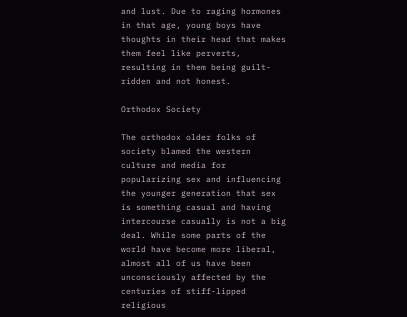and lust. Due to raging hormones in that age, young boys have thoughts in their head that makes them feel like perverts, resulting in them being guilt-ridden and not honest.

Orthodox Society

The orthodox older folks of society blamed the western culture and media for popularizing sex and influencing the younger generation that sex is something casual and having intercourse casually is not a big deal. While some parts of the world have become more liberal, almost all of us have been unconsciously affected by the centuries of stiff-lipped religious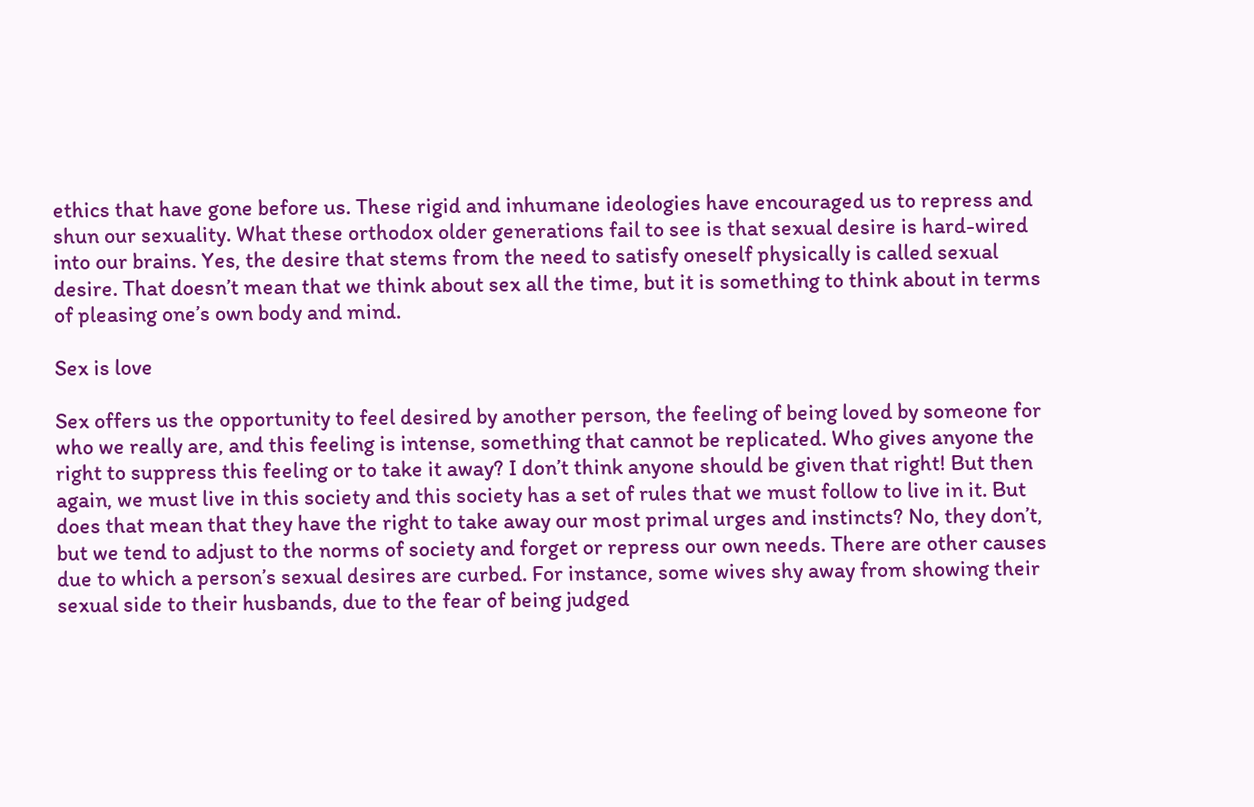ethics that have gone before us. These rigid and inhumane ideologies have encouraged us to repress and shun our sexuality. What these orthodox older generations fail to see is that sexual desire is hard-wired into our brains. Yes, the desire that stems from the need to satisfy oneself physically is called sexual desire. That doesn’t mean that we think about sex all the time, but it is something to think about in terms of pleasing one’s own body and mind.

Sex is love

Sex offers us the opportunity to feel desired by another person, the feeling of being loved by someone for who we really are, and this feeling is intense, something that cannot be replicated. Who gives anyone the right to suppress this feeling or to take it away? I don’t think anyone should be given that right! But then again, we must live in this society and this society has a set of rules that we must follow to live in it. But does that mean that they have the right to take away our most primal urges and instincts? No, they don’t, but we tend to adjust to the norms of society and forget or repress our own needs. There are other causes due to which a person’s sexual desires are curbed. For instance, some wives shy away from showing their sexual side to their husbands, due to the fear of being judged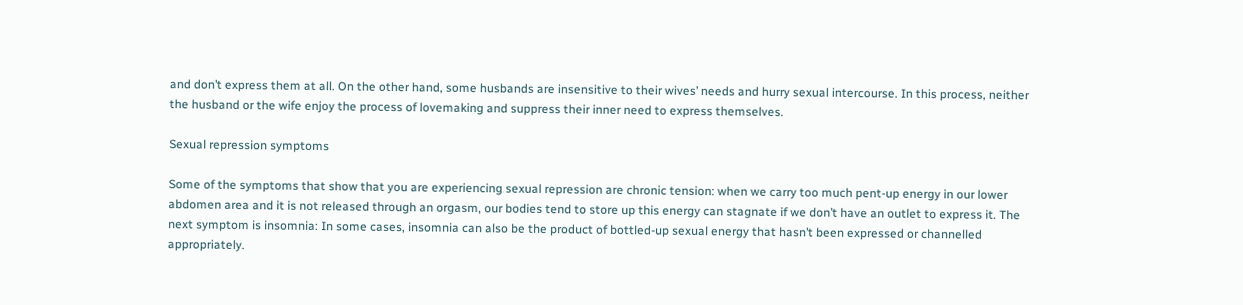and don’t express them at all. On the other hand, some husbands are insensitive to their wives’ needs and hurry sexual intercourse. In this process, neither the husband or the wife enjoy the process of lovemaking and suppress their inner need to express themselves.

Sexual repression symptoms

Some of the symptoms that show that you are experiencing sexual repression are chronic tension: when we carry too much pent-up energy in our lower abdomen area and it is not released through an orgasm, our bodies tend to store up this energy can stagnate if we don’t have an outlet to express it. The next symptom is insomnia: In some cases, insomnia can also be the product of bottled-up sexual energy that hasn’t been expressed or channelled appropriately.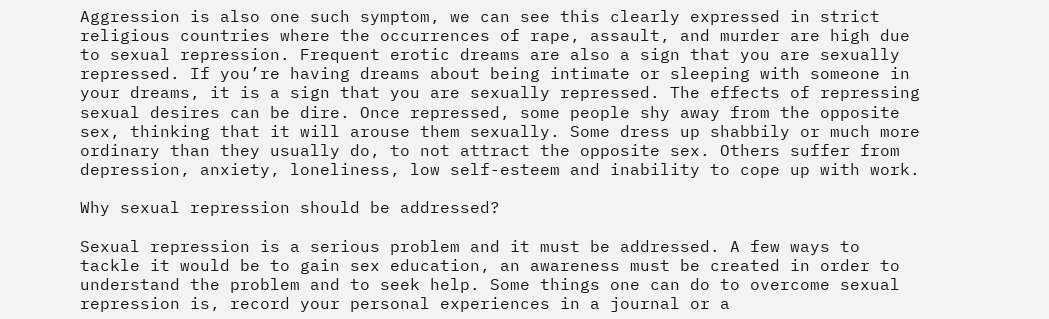Aggression is also one such symptom, we can see this clearly expressed in strict religious countries where the occurrences of rape, assault, and murder are high due to sexual repression. Frequent erotic dreams are also a sign that you are sexually repressed. If you’re having dreams about being intimate or sleeping with someone in your dreams, it is a sign that you are sexually repressed. The effects of repressing sexual desires can be dire. Once repressed, some people shy away from the opposite sex, thinking that it will arouse them sexually. Some dress up shabbily or much more ordinary than they usually do, to not attract the opposite sex. Others suffer from depression, anxiety, loneliness, low self-esteem and inability to cope up with work.

Why sexual repression should be addressed?

Sexual repression is a serious problem and it must be addressed. A few ways to tackle it would be to gain sex education, an awareness must be created in order to understand the problem and to seek help. Some things one can do to overcome sexual repression is, record your personal experiences in a journal or a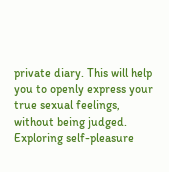private diary. This will help you to openly express your true sexual feelings, without being judged. Exploring self-pleasure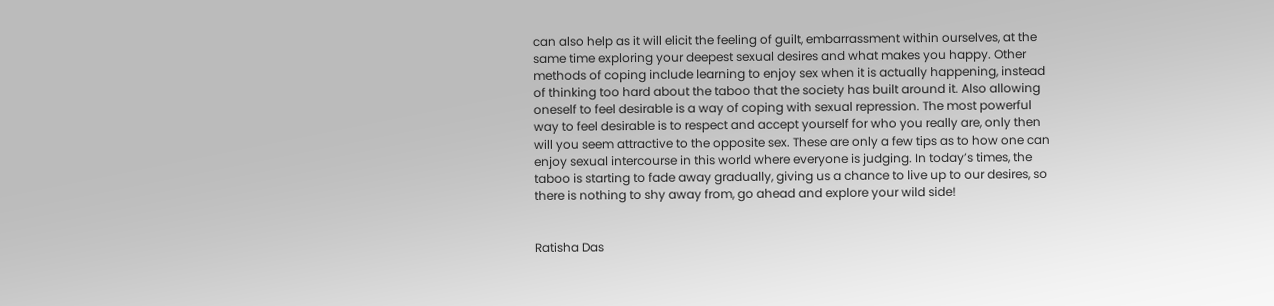can also help as it will elicit the feeling of guilt, embarrassment within ourselves, at the same time exploring your deepest sexual desires and what makes you happy. Other methods of coping include learning to enjoy sex when it is actually happening, instead of thinking too hard about the taboo that the society has built around it. Also allowing oneself to feel desirable is a way of coping with sexual repression. The most powerful way to feel desirable is to respect and accept yourself for who you really are, only then will you seem attractive to the opposite sex. These are only a few tips as to how one can enjoy sexual intercourse in this world where everyone is judging. In today’s times, the taboo is starting to fade away gradually, giving us a chance to live up to our desires, so there is nothing to shy away from, go ahead and explore your wild side!


Ratisha Das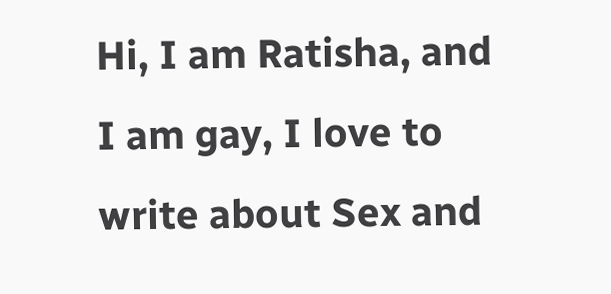Hi, I am Ratisha, and I am gay, I love to write about Sex and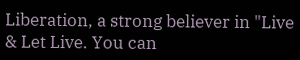Liberation, a strong believer in "Live & Let Live. You can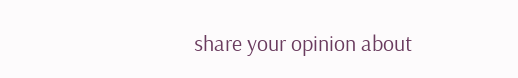share your opinion about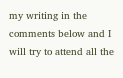my writing in the comments below and I will try to attend all the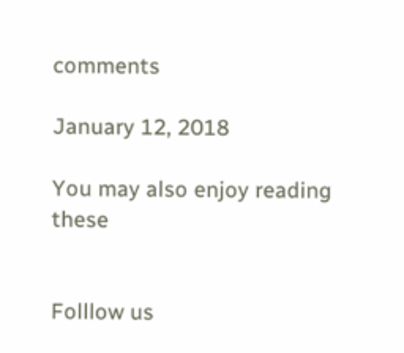comments

January 12, 2018

You may also enjoy reading these


Folllow us